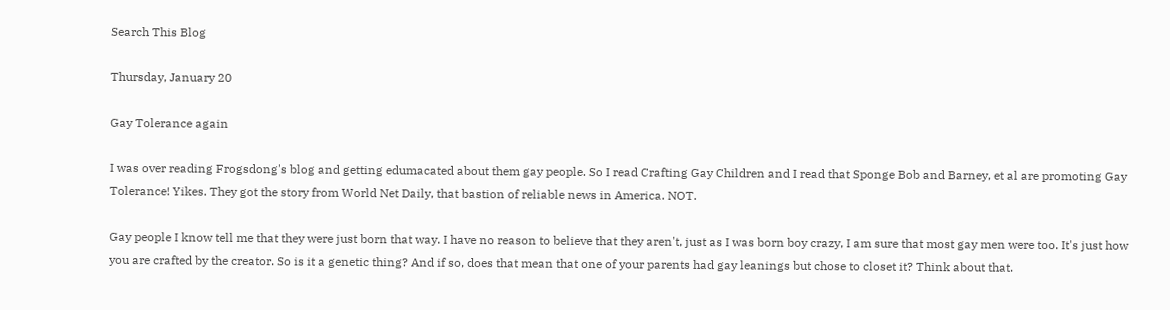Search This Blog

Thursday, January 20

Gay Tolerance again

I was over reading Frogsdong's blog and getting edumacated about them gay people. So I read Crafting Gay Children and I read that Sponge Bob and Barney, et al are promoting Gay Tolerance! Yikes. They got the story from World Net Daily, that bastion of reliable news in America. NOT.

Gay people I know tell me that they were just born that way. I have no reason to believe that they aren't, just as I was born boy crazy, I am sure that most gay men were too. It's just how you are crafted by the creator. So is it a genetic thing? And if so, does that mean that one of your parents had gay leanings but chose to closet it? Think about that.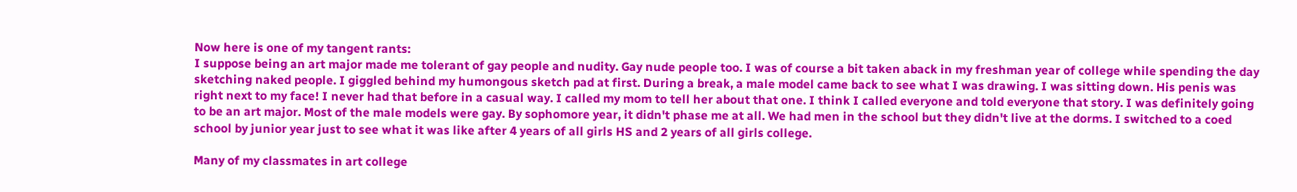Now here is one of my tangent rants:
I suppose being an art major made me tolerant of gay people and nudity. Gay nude people too. I was of course a bit taken aback in my freshman year of college while spending the day sketching naked people. I giggled behind my humongous sketch pad at first. During a break, a male model came back to see what I was drawing. I was sitting down. His penis was right next to my face! I never had that before in a casual way. I called my mom to tell her about that one. I think I called everyone and told everyone that story. I was definitely going to be an art major. Most of the male models were gay. By sophomore year, it didn't phase me at all. We had men in the school but they didn't live at the dorms. I switched to a coed school by junior year just to see what it was like after 4 years of all girls HS and 2 years of all girls college.

Many of my classmates in art college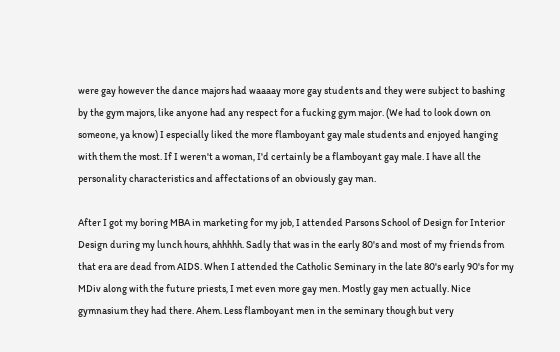were gay however the dance majors had waaaay more gay students and they were subject to bashing by the gym majors, like anyone had any respect for a fucking gym major. (We had to look down on someone, ya know) I especially liked the more flamboyant gay male students and enjoyed hanging with them the most. If I weren't a woman, I'd certainly be a flamboyant gay male. I have all the personality characteristics and affectations of an obviously gay man.

After I got my boring MBA in marketing for my job, I attended Parsons School of Design for Interior Design during my lunch hours, ahhhhh. Sadly that was in the early 80's and most of my friends from that era are dead from AIDS. When I attended the Catholic Seminary in the late 80's early 90's for my MDiv along with the future priests, I met even more gay men. Mostly gay men actually. Nice gymnasium they had there. Ahem. Less flamboyant men in the seminary though but very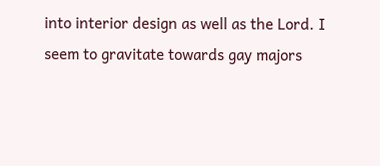into interior design as well as the Lord. I seem to gravitate towards gay majors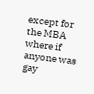except for the MBA where if anyone was gay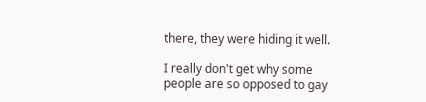there, they were hiding it well.

I really don't get why some people are so opposed to gay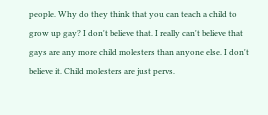people. Why do they think that you can teach a child to grow up gay? I don't believe that. I really can't believe that gays are any more child molesters than anyone else. I don't believe it. Child molesters are just pervs.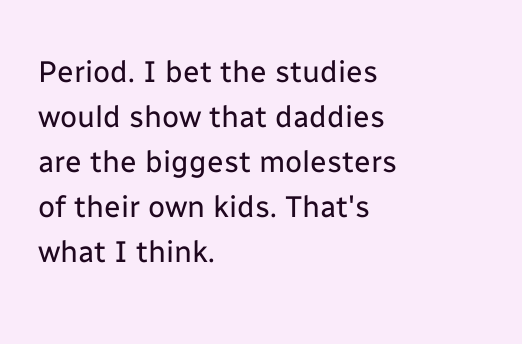Period. I bet the studies would show that daddies are the biggest molesters of their own kids. That's what I think.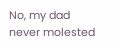No, my dad never molested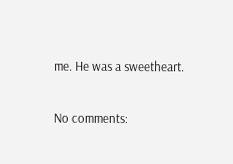me. He was a sweetheart.

No comments: